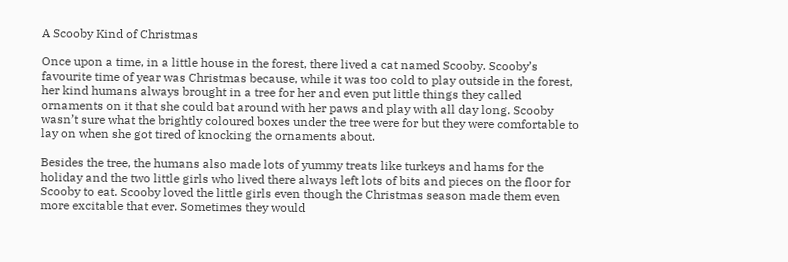A Scooby Kind of Christmas

Once upon a time, in a little house in the forest, there lived a cat named Scooby. Scooby’s favourite time of year was Christmas because, while it was too cold to play outside in the forest, her kind humans always brought in a tree for her and even put little things they called ornaments on it that she could bat around with her paws and play with all day long. Scooby wasn’t sure what the brightly coloured boxes under the tree were for but they were comfortable to lay on when she got tired of knocking the ornaments about.

Besides the tree, the humans also made lots of yummy treats like turkeys and hams for the holiday and the two little girls who lived there always left lots of bits and pieces on the floor for Scooby to eat. Scooby loved the little girls even though the Christmas season made them even more excitable that ever. Sometimes they would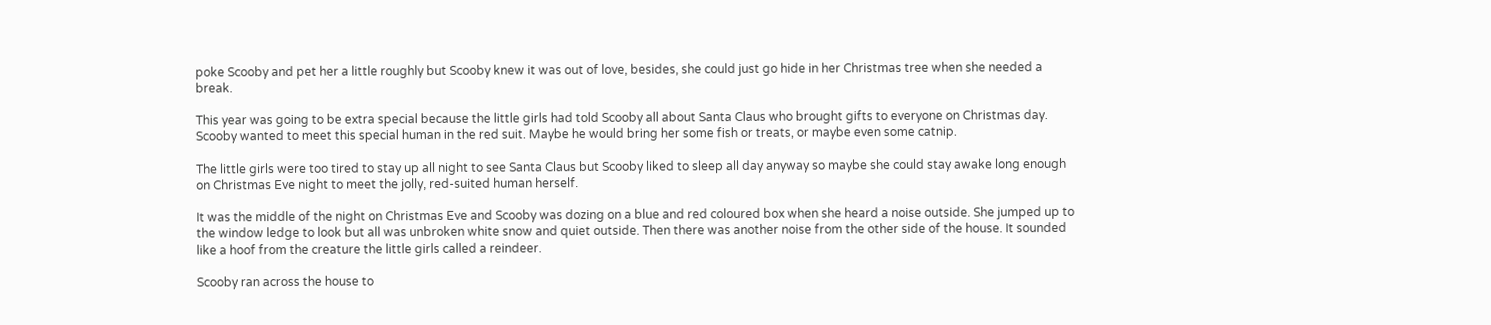poke Scooby and pet her a little roughly but Scooby knew it was out of love, besides, she could just go hide in her Christmas tree when she needed a break.

This year was going to be extra special because the little girls had told Scooby all about Santa Claus who brought gifts to everyone on Christmas day. Scooby wanted to meet this special human in the red suit. Maybe he would bring her some fish or treats, or maybe even some catnip.

The little girls were too tired to stay up all night to see Santa Claus but Scooby liked to sleep all day anyway so maybe she could stay awake long enough on Christmas Eve night to meet the jolly, red-suited human herself.

It was the middle of the night on Christmas Eve and Scooby was dozing on a blue and red coloured box when she heard a noise outside. She jumped up to the window ledge to look but all was unbroken white snow and quiet outside. Then there was another noise from the other side of the house. It sounded like a hoof from the creature the little girls called a reindeer.

Scooby ran across the house to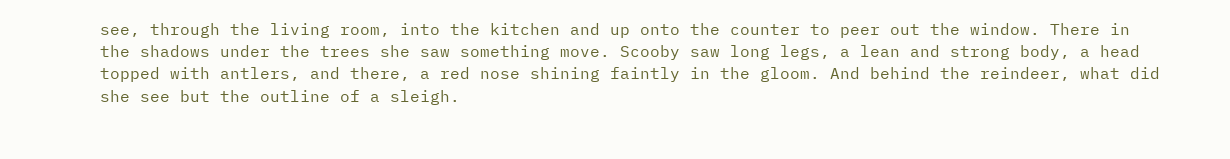see, through the living room, into the kitchen and up onto the counter to peer out the window. There in the shadows under the trees she saw something move. Scooby saw long legs, a lean and strong body, a head topped with antlers, and there, a red nose shining faintly in the gloom. And behind the reindeer, what did she see but the outline of a sleigh.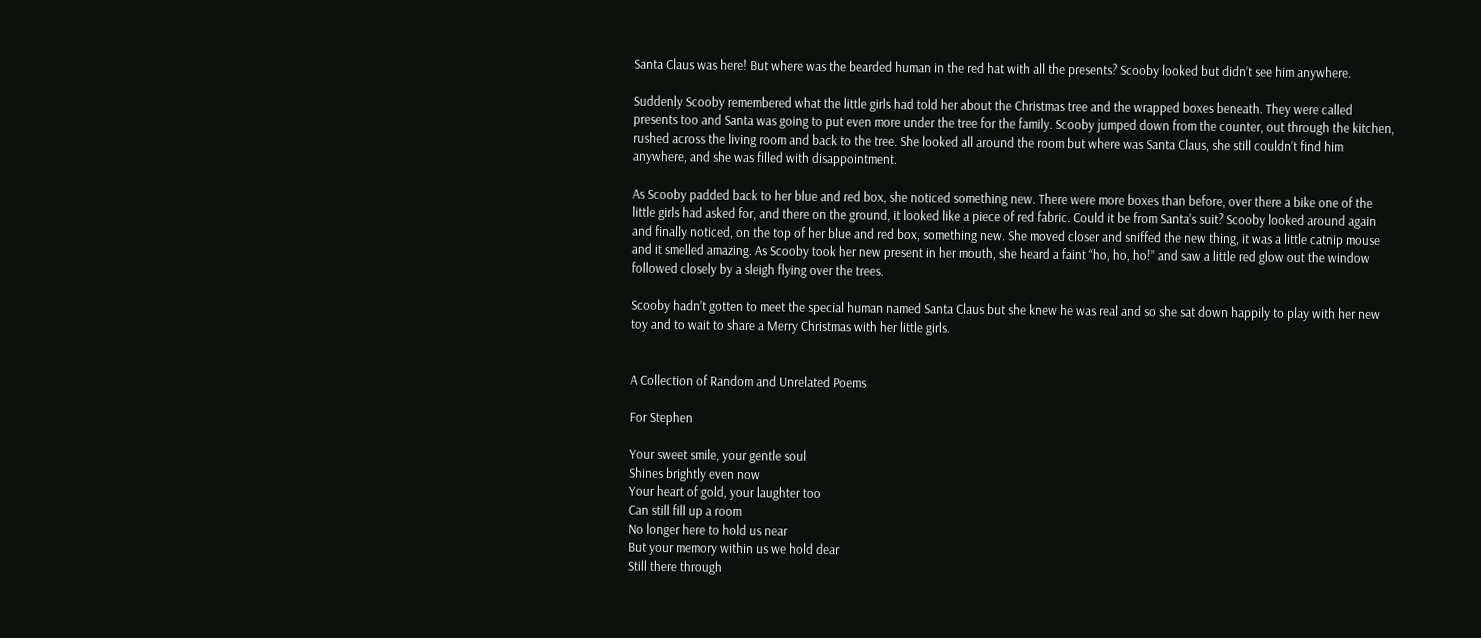Santa Claus was here! But where was the bearded human in the red hat with all the presents? Scooby looked but didn’t see him anywhere.

Suddenly Scooby remembered what the little girls had told her about the Christmas tree and the wrapped boxes beneath. They were called presents too and Santa was going to put even more under the tree for the family. Scooby jumped down from the counter, out through the kitchen, rushed across the living room and back to the tree. She looked all around the room but where was Santa Claus, she still couldn’t find him anywhere, and she was filled with disappointment.

As Scooby padded back to her blue and red box, she noticed something new. There were more boxes than before, over there a bike one of the little girls had asked for, and there on the ground, it looked like a piece of red fabric. Could it be from Santa’s suit? Scooby looked around again and finally noticed, on the top of her blue and red box, something new. She moved closer and sniffed the new thing, it was a little catnip mouse and it smelled amazing. As Scooby took her new present in her mouth, she heard a faint “ho, ho, ho!” and saw a little red glow out the window followed closely by a sleigh flying over the trees.

Scooby hadn’t gotten to meet the special human named Santa Claus but she knew he was real and so she sat down happily to play with her new toy and to wait to share a Merry Christmas with her little girls.


A Collection of Random and Unrelated Poems

For Stephen

Your sweet smile, your gentle soul
Shines brightly even now
Your heart of gold, your laughter too
Can still fill up a room
No longer here to hold us near
But your memory within us we hold dear
Still there through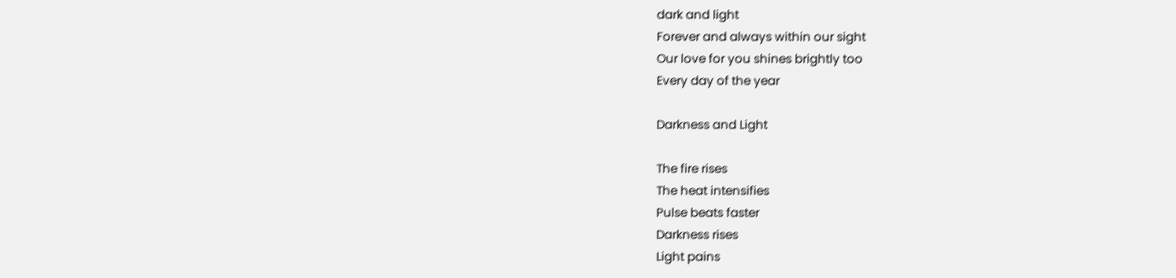dark and light
Forever and always within our sight
Our love for you shines brightly too
Every day of the year

Darkness and Light

The fire rises
The heat intensifies
Pulse beats faster
Darkness rises
Light pains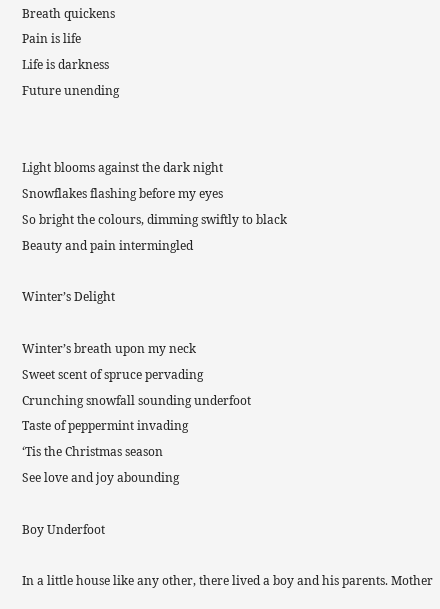Breath quickens
Pain is life
Life is darkness
Future unending


Light blooms against the dark night
Snowflakes flashing before my eyes
So bright the colours, dimming swiftly to black
Beauty and pain intermingled

Winter’s Delight

Winter’s breath upon my neck
Sweet scent of spruce pervading
Crunching snowfall sounding underfoot
Taste of peppermint invading
‘Tis the Christmas season
See love and joy abounding

Boy Underfoot

In a little house like any other, there lived a boy and his parents. Mother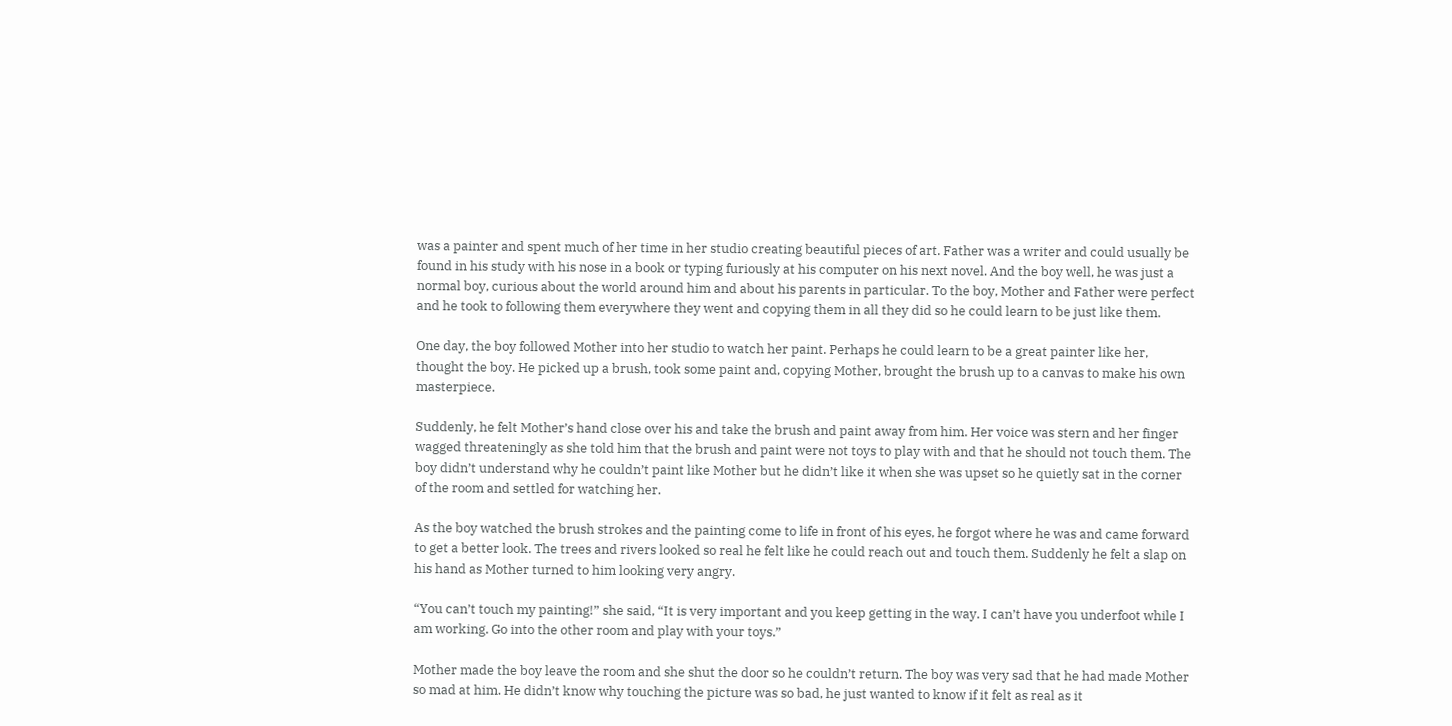was a painter and spent much of her time in her studio creating beautiful pieces of art. Father was a writer and could usually be found in his study with his nose in a book or typing furiously at his computer on his next novel. And the boy well, he was just a normal boy, curious about the world around him and about his parents in particular. To the boy, Mother and Father were perfect and he took to following them everywhere they went and copying them in all they did so he could learn to be just like them.

One day, the boy followed Mother into her studio to watch her paint. Perhaps he could learn to be a great painter like her, thought the boy. He picked up a brush, took some paint and, copying Mother, brought the brush up to a canvas to make his own masterpiece.

Suddenly, he felt Mother’s hand close over his and take the brush and paint away from him. Her voice was stern and her finger wagged threateningly as she told him that the brush and paint were not toys to play with and that he should not touch them. The boy didn’t understand why he couldn’t paint like Mother but he didn’t like it when she was upset so he quietly sat in the corner of the room and settled for watching her.

As the boy watched the brush strokes and the painting come to life in front of his eyes, he forgot where he was and came forward to get a better look. The trees and rivers looked so real he felt like he could reach out and touch them. Suddenly he felt a slap on his hand as Mother turned to him looking very angry.

“You can’t touch my painting!” she said, “It is very important and you keep getting in the way. I can’t have you underfoot while I am working. Go into the other room and play with your toys.”

Mother made the boy leave the room and she shut the door so he couldn’t return. The boy was very sad that he had made Mother so mad at him. He didn’t know why touching the picture was so bad, he just wanted to know if it felt as real as it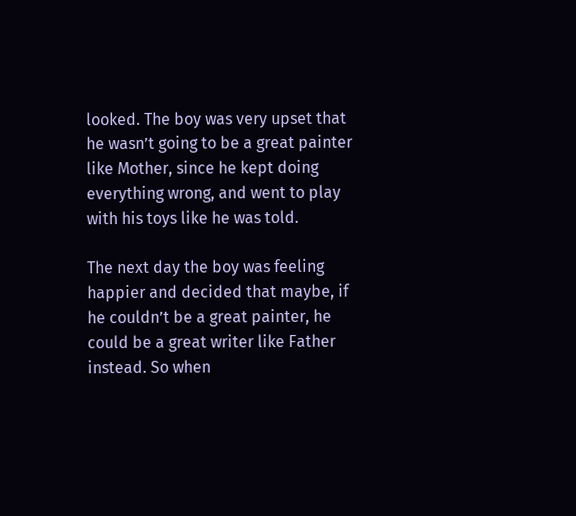looked. The boy was very upset that he wasn’t going to be a great painter like Mother, since he kept doing everything wrong, and went to play with his toys like he was told.

The next day the boy was feeling happier and decided that maybe, if he couldn’t be a great painter, he could be a great writer like Father instead. So when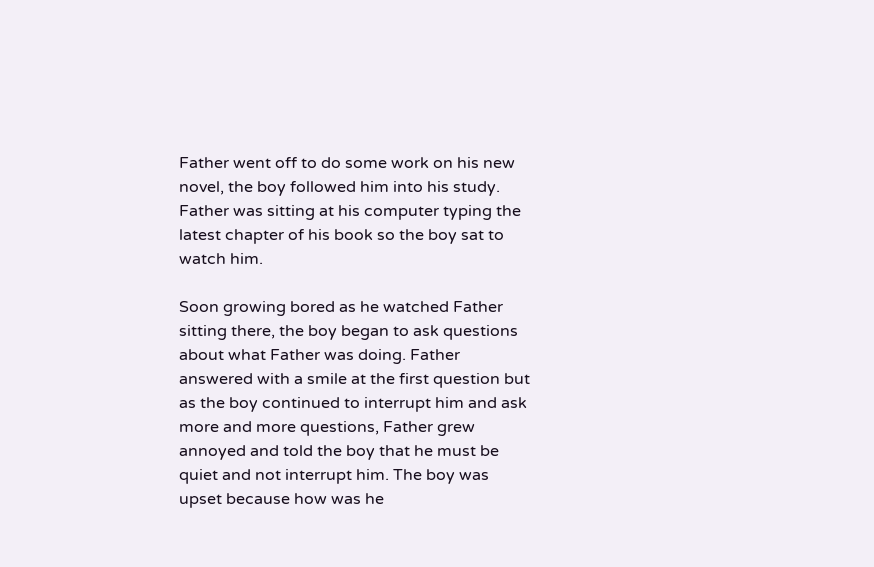Father went off to do some work on his new novel, the boy followed him into his study. Father was sitting at his computer typing the latest chapter of his book so the boy sat to watch him.

Soon growing bored as he watched Father sitting there, the boy began to ask questions about what Father was doing. Father answered with a smile at the first question but as the boy continued to interrupt him and ask more and more questions, Father grew annoyed and told the boy that he must be quiet and not interrupt him. The boy was upset because how was he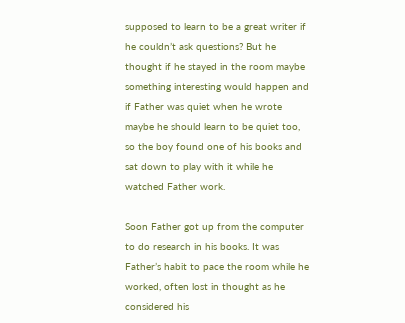supposed to learn to be a great writer if he couldn’t ask questions? But he thought if he stayed in the room maybe something interesting would happen and if Father was quiet when he wrote maybe he should learn to be quiet too, so the boy found one of his books and sat down to play with it while he watched Father work.

Soon Father got up from the computer to do research in his books. It was Father’s habit to pace the room while he worked, often lost in thought as he considered his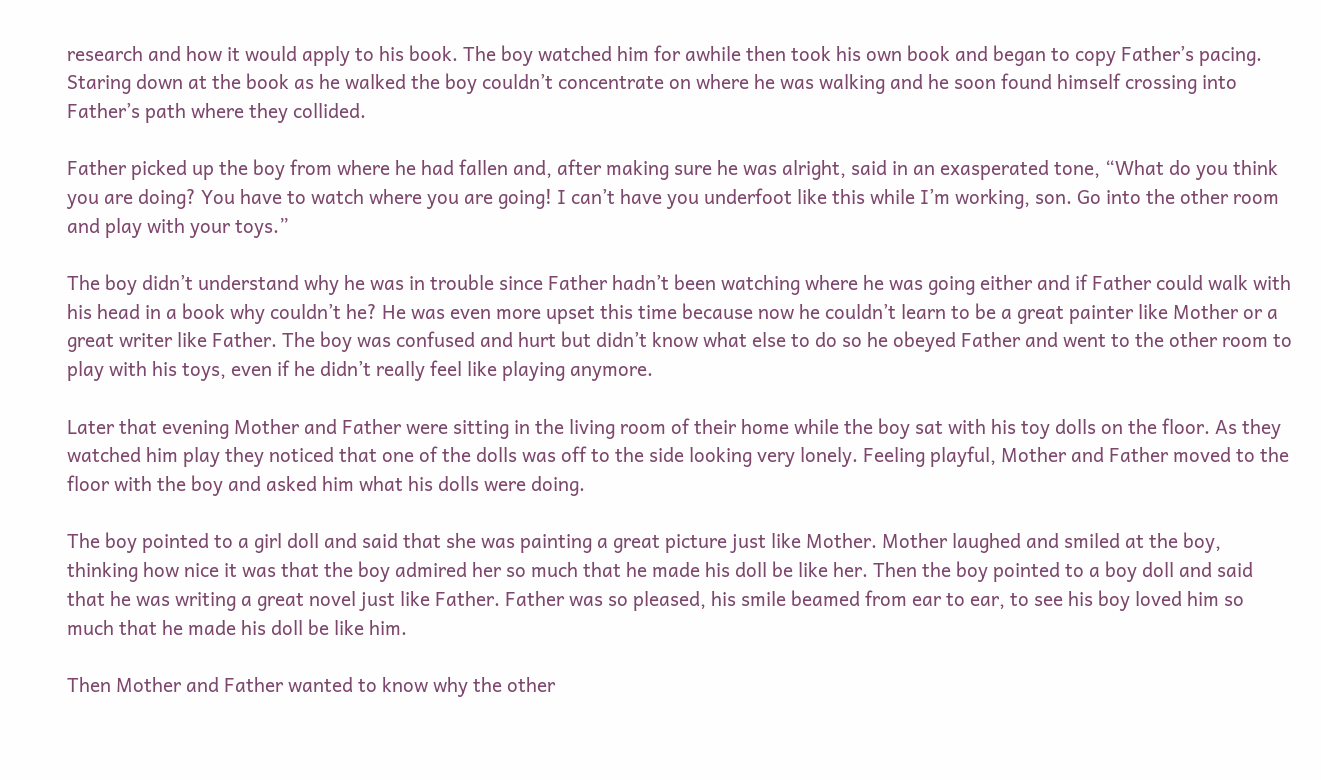research and how it would apply to his book. The boy watched him for awhile then took his own book and began to copy Father’s pacing. Staring down at the book as he walked the boy couldn’t concentrate on where he was walking and he soon found himself crossing into Father’s path where they collided.

Father picked up the boy from where he had fallen and, after making sure he was alright, said in an exasperated tone, “What do you think you are doing? You have to watch where you are going! I can’t have you underfoot like this while I’m working, son. Go into the other room and play with your toys.”

The boy didn’t understand why he was in trouble since Father hadn’t been watching where he was going either and if Father could walk with his head in a book why couldn’t he? He was even more upset this time because now he couldn’t learn to be a great painter like Mother or a great writer like Father. The boy was confused and hurt but didn’t know what else to do so he obeyed Father and went to the other room to play with his toys, even if he didn’t really feel like playing anymore.

Later that evening Mother and Father were sitting in the living room of their home while the boy sat with his toy dolls on the floor. As they watched him play they noticed that one of the dolls was off to the side looking very lonely. Feeling playful, Mother and Father moved to the floor with the boy and asked him what his dolls were doing.

The boy pointed to a girl doll and said that she was painting a great picture just like Mother. Mother laughed and smiled at the boy, thinking how nice it was that the boy admired her so much that he made his doll be like her. Then the boy pointed to a boy doll and said that he was writing a great novel just like Father. Father was so pleased, his smile beamed from ear to ear, to see his boy loved him so much that he made his doll be like him.

Then Mother and Father wanted to know why the other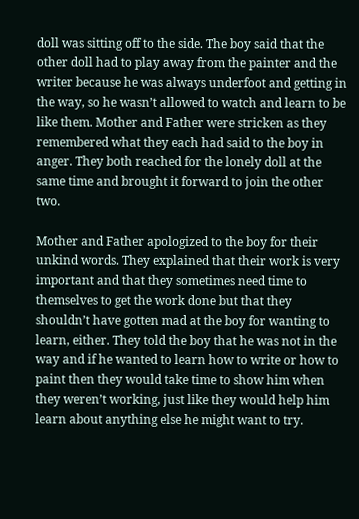doll was sitting off to the side. The boy said that the other doll had to play away from the painter and the writer because he was always underfoot and getting in the way, so he wasn’t allowed to watch and learn to be like them. Mother and Father were stricken as they remembered what they each had said to the boy in anger. They both reached for the lonely doll at the same time and brought it forward to join the other two.

Mother and Father apologized to the boy for their unkind words. They explained that their work is very important and that they sometimes need time to themselves to get the work done but that they shouldn’t have gotten mad at the boy for wanting to learn, either. They told the boy that he was not in the way and if he wanted to learn how to write or how to paint then they would take time to show him when they weren’t working, just like they would help him learn about anything else he might want to try.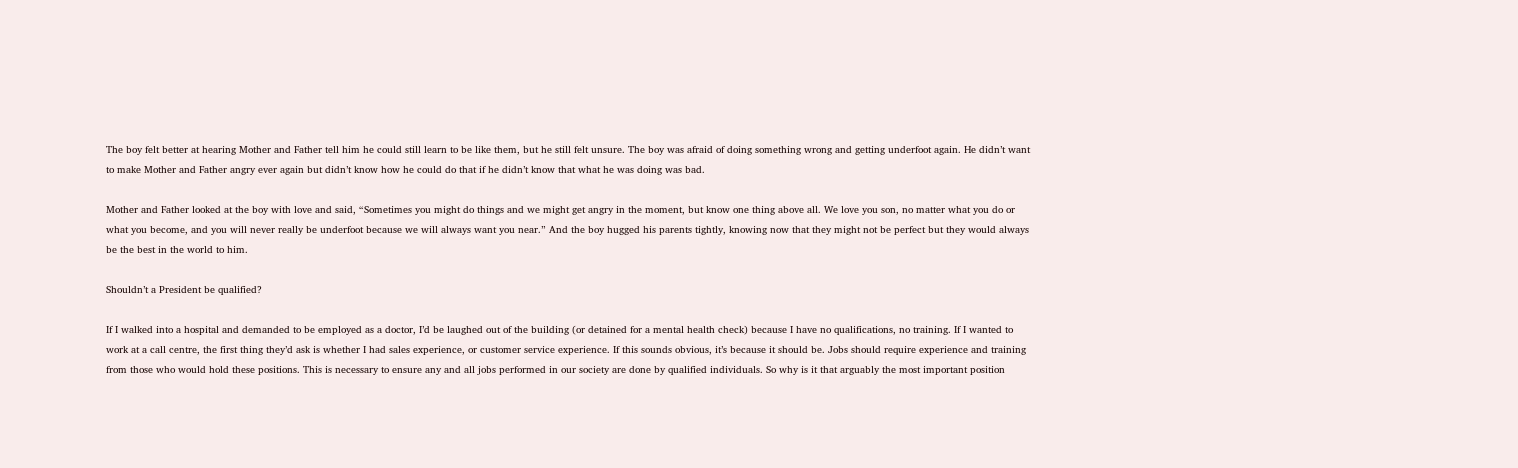The boy felt better at hearing Mother and Father tell him he could still learn to be like them, but he still felt unsure. The boy was afraid of doing something wrong and getting underfoot again. He didn’t want to make Mother and Father angry ever again but didn’t know how he could do that if he didn’t know that what he was doing was bad.

Mother and Father looked at the boy with love and said, “Sometimes you might do things and we might get angry in the moment, but know one thing above all. We love you son, no matter what you do or what you become, and you will never really be underfoot because we will always want you near.” And the boy hugged his parents tightly, knowing now that they might not be perfect but they would always be the best in the world to him.

Shouldn’t a President be qualified?

If I walked into a hospital and demanded to be employed as a doctor, I’d be laughed out of the building (or detained for a mental health check) because I have no qualifications, no training. If I wanted to work at a call centre, the first thing they’d ask is whether I had sales experience, or customer service experience. If this sounds obvious, it’s because it should be. Jobs should require experience and training from those who would hold these positions. This is necessary to ensure any and all jobs performed in our society are done by qualified individuals. So why is it that arguably the most important position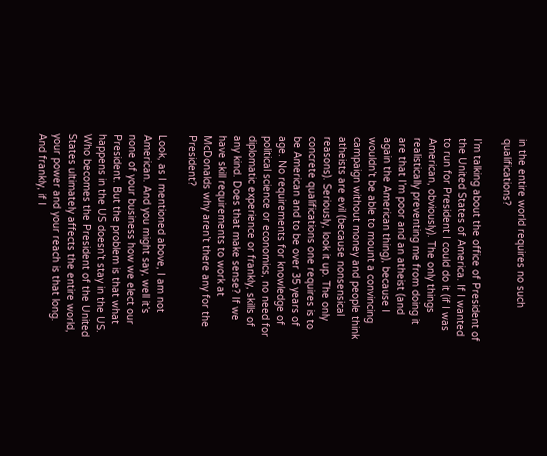in the entire world requires no such qualifications?

I’m talking about the office of President of the United States of America. If I wanted to run for President I could do it (if I was American, obviously). The only things realistically preventing me from doing it are that I’m poor and an atheist (and again the American thing), because I wouldn’t be able to mount a convincing campaign without money and people think atheists are evil (because nonsensical reasons). Seriously, look it up. The only concrete qualifications one requires is to be American and to be over 35 years of age. No requirements for knowledge of political science or economics, no need for diplomatic experience or frankly, skills of any kind. Does that make sense? If we have skill requirements to work at McDonalds why aren’t there any for the President?

Look, as I mentioned above, I am not American. And you might say, well it’s none of your business how we elect our President. But the problem is that what happens in the US doesn’t stay in the US. Who becomes the President of the United States ultimately affects the entire world, your power and your reach is that long. And frankly, if I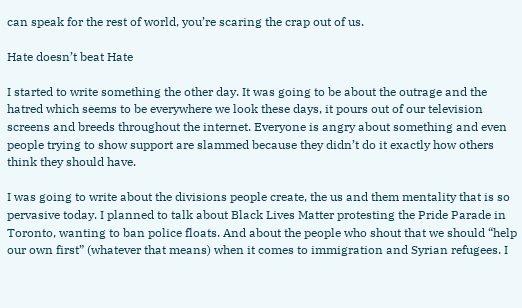can speak for the rest of world, you’re scaring the crap out of us.

Hate doesn’t beat Hate

I started to write something the other day. It was going to be about the outrage and the hatred which seems to be everywhere we look these days, it pours out of our television screens and breeds throughout the internet. Everyone is angry about something and even people trying to show support are slammed because they didn’t do it exactly how others think they should have.

I was going to write about the divisions people create, the us and them mentality that is so pervasive today. I planned to talk about Black Lives Matter protesting the Pride Parade in Toronto, wanting to ban police floats. And about the people who shout that we should “help our own first” (whatever that means) when it comes to immigration and Syrian refugees. I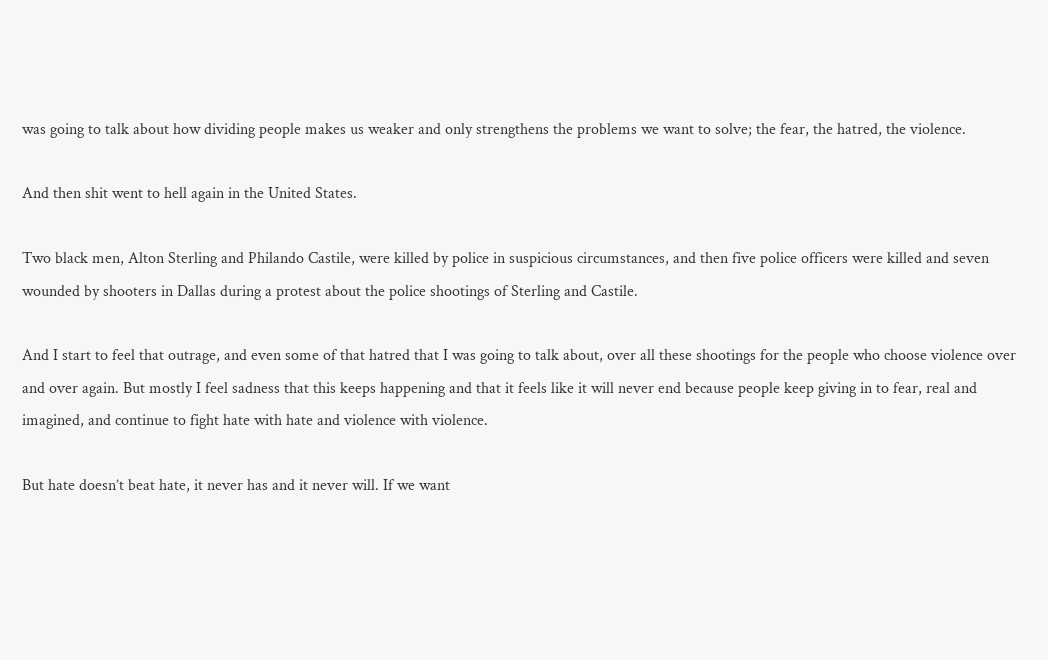was going to talk about how dividing people makes us weaker and only strengthens the problems we want to solve; the fear, the hatred, the violence.

And then shit went to hell again in the United States.

Two black men, Alton Sterling and Philando Castile, were killed by police in suspicious circumstances, and then five police officers were killed and seven wounded by shooters in Dallas during a protest about the police shootings of Sterling and Castile.

And I start to feel that outrage, and even some of that hatred that I was going to talk about, over all these shootings for the people who choose violence over and over again. But mostly I feel sadness that this keeps happening and that it feels like it will never end because people keep giving in to fear, real and imagined, and continue to fight hate with hate and violence with violence.

But hate doesn’t beat hate, it never has and it never will. If we want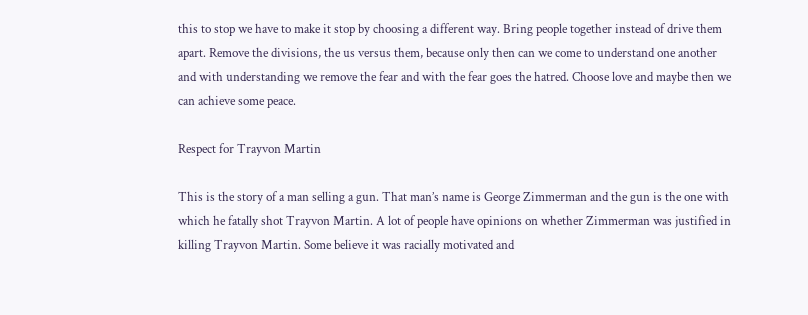this to stop we have to make it stop by choosing a different way. Bring people together instead of drive them apart. Remove the divisions, the us versus them, because only then can we come to understand one another and with understanding we remove the fear and with the fear goes the hatred. Choose love and maybe then we can achieve some peace.

Respect for Trayvon Martin

This is the story of a man selling a gun. That man’s name is George Zimmerman and the gun is the one with which he fatally shot Trayvon Martin. A lot of people have opinions on whether Zimmerman was justified in killing Trayvon Martin. Some believe it was racially motivated and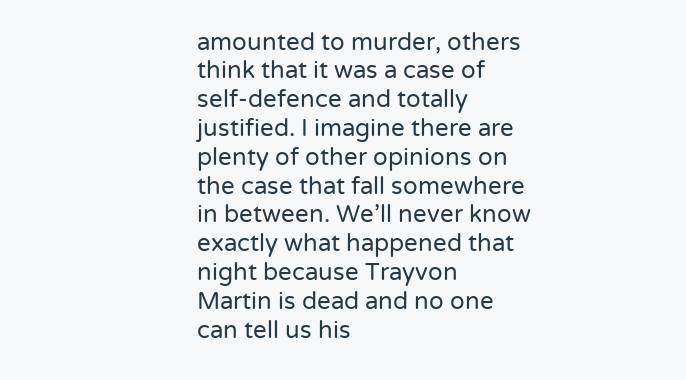amounted to murder, others think that it was a case of self-defence and totally justified. I imagine there are plenty of other opinions on the case that fall somewhere in between. We’ll never know exactly what happened that night because Trayvon Martin is dead and no one can tell us his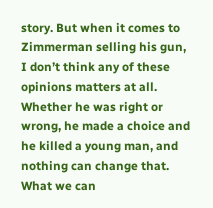story. But when it comes to Zimmerman selling his gun, I don’t think any of these opinions matters at all. Whether he was right or wrong, he made a choice and he killed a young man, and nothing can change that. What we can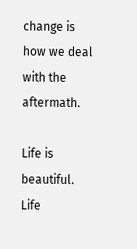change is how we deal with the aftermath.

Life is beautiful. Life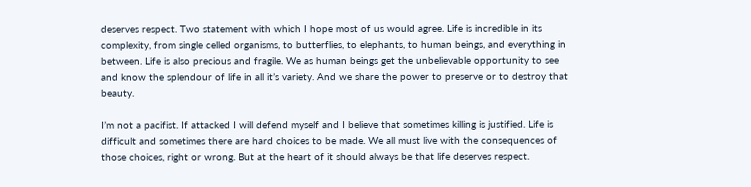deserves respect. Two statement with which I hope most of us would agree. Life is incredible in its complexity, from single celled organisms, to butterflies, to elephants, to human beings, and everything in between. Life is also precious and fragile. We as human beings get the unbelievable opportunity to see and know the splendour of life in all it’s variety. And we share the power to preserve or to destroy that beauty.

I’m not a pacifist. If attacked I will defend myself and I believe that sometimes killing is justified. Life is difficult and sometimes there are hard choices to be made. We all must live with the consequences of those choices, right or wrong. But at the heart of it should always be that life deserves respect.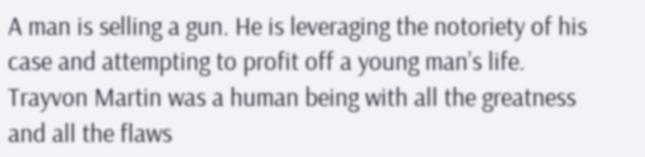A man is selling a gun. He is leveraging the notoriety of his case and attempting to profit off a young man’s life. Trayvon Martin was a human being with all the greatness and all the flaws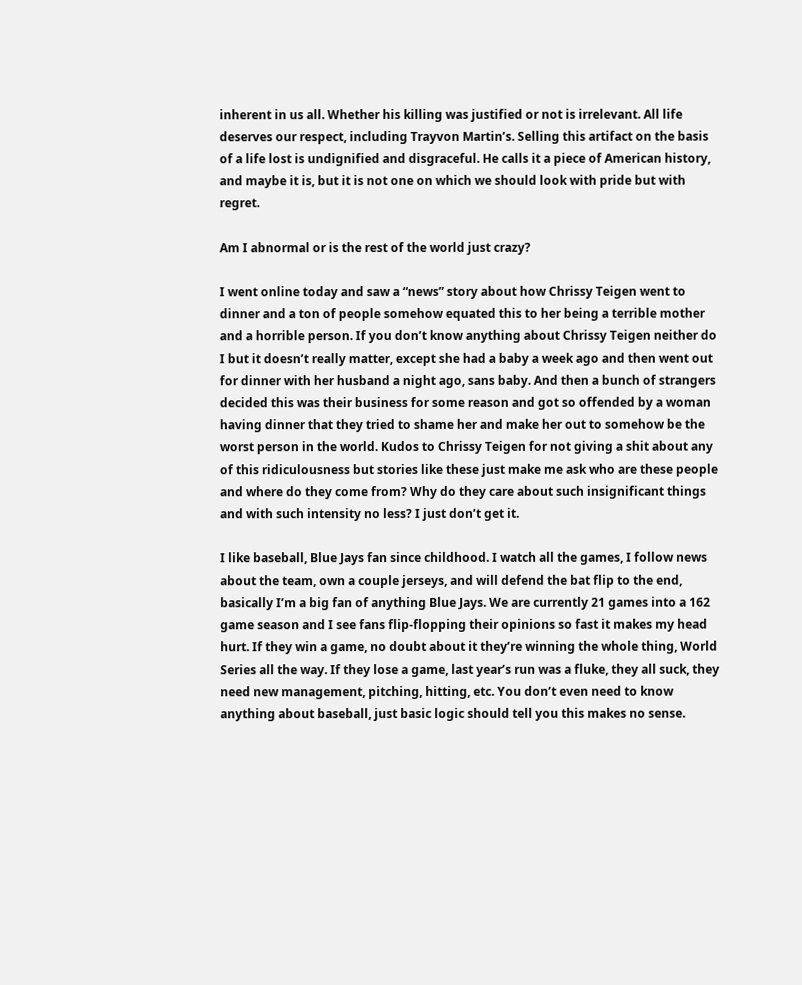inherent in us all. Whether his killing was justified or not is irrelevant. All life deserves our respect, including Trayvon Martin’s. Selling this artifact on the basis of a life lost is undignified and disgraceful. He calls it a piece of American history, and maybe it is, but it is not one on which we should look with pride but with regret.

Am I abnormal or is the rest of the world just crazy?

I went online today and saw a “news” story about how Chrissy Teigen went to dinner and a ton of people somehow equated this to her being a terrible mother and a horrible person. If you don’t know anything about Chrissy Teigen neither do I but it doesn’t really matter, except she had a baby a week ago and then went out for dinner with her husband a night ago, sans baby. And then a bunch of strangers decided this was their business for some reason and got so offended by a woman having dinner that they tried to shame her and make her out to somehow be the worst person in the world. Kudos to Chrissy Teigen for not giving a shit about any of this ridiculousness but stories like these just make me ask who are these people and where do they come from? Why do they care about such insignificant things and with such intensity no less? I just don’t get it.

I like baseball, Blue Jays fan since childhood. I watch all the games, I follow news about the team, own a couple jerseys, and will defend the bat flip to the end, basically I’m a big fan of anything Blue Jays. We are currently 21 games into a 162 game season and I see fans flip-flopping their opinions so fast it makes my head hurt. If they win a game, no doubt about it they’re winning the whole thing, World Series all the way. If they lose a game, last year’s run was a fluke, they all suck, they need new management, pitching, hitting, etc. You don’t even need to know anything about baseball, just basic logic should tell you this makes no sense.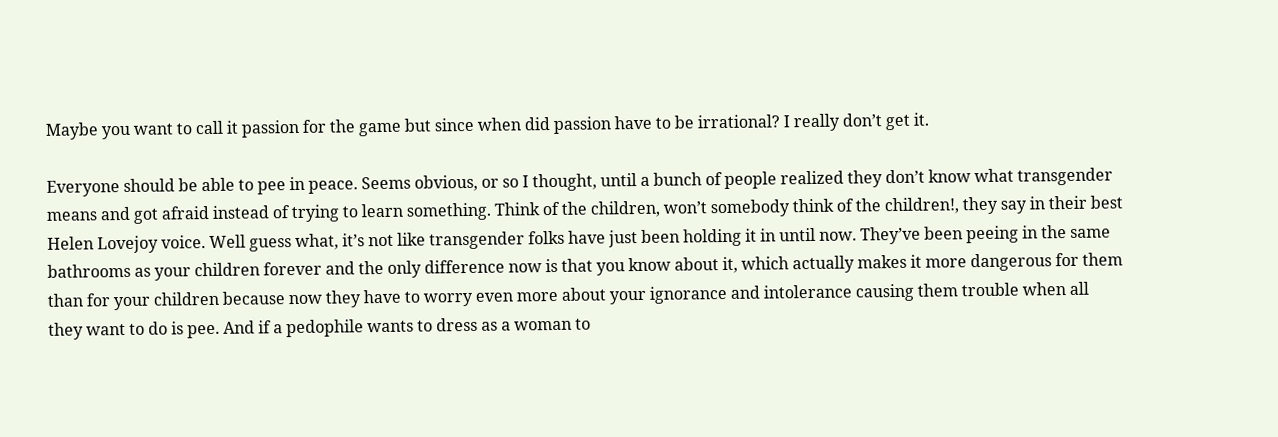Maybe you want to call it passion for the game but since when did passion have to be irrational? I really don’t get it.

Everyone should be able to pee in peace. Seems obvious, or so I thought, until a bunch of people realized they don’t know what transgender means and got afraid instead of trying to learn something. Think of the children, won’t somebody think of the children!, they say in their best Helen Lovejoy voice. Well guess what, it’s not like transgender folks have just been holding it in until now. They’ve been peeing in the same bathrooms as your children forever and the only difference now is that you know about it, which actually makes it more dangerous for them than for your children because now they have to worry even more about your ignorance and intolerance causing them trouble when all they want to do is pee. And if a pedophile wants to dress as a woman to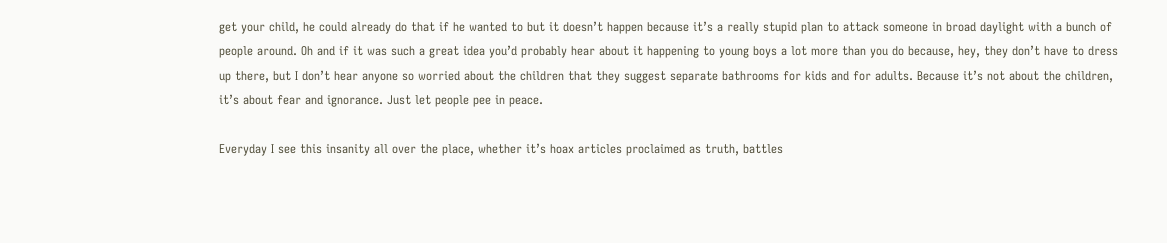get your child, he could already do that if he wanted to but it doesn’t happen because it’s a really stupid plan to attack someone in broad daylight with a bunch of people around. Oh and if it was such a great idea you’d probably hear about it happening to young boys a lot more than you do because, hey, they don’t have to dress up there, but I don’t hear anyone so worried about the children that they suggest separate bathrooms for kids and for adults. Because it’s not about the children, it’s about fear and ignorance. Just let people pee in peace.

Everyday I see this insanity all over the place, whether it’s hoax articles proclaimed as truth, battles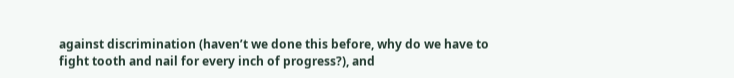against discrimination (haven’t we done this before, why do we have to fight tooth and nail for every inch of progress?), and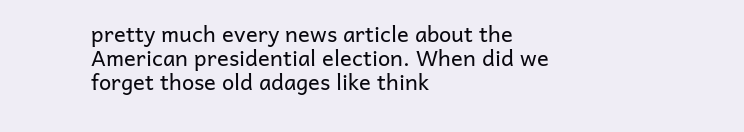pretty much every news article about the American presidential election. When did we forget those old adages like think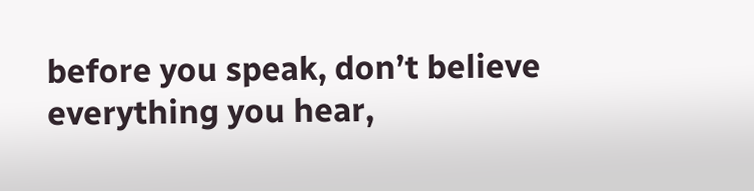before you speak, don’t believe everything you hear,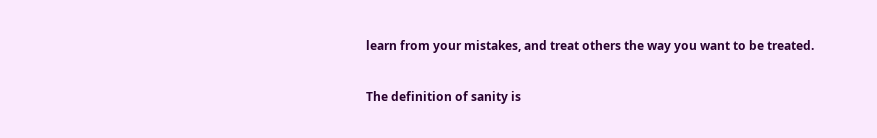learn from your mistakes, and treat others the way you want to be treated.

The definition of sanity is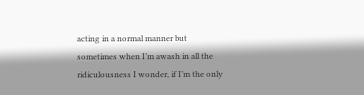acting in a normal manner but sometimes when I’m awash in all the ridiculousness I wonder, if I’m the only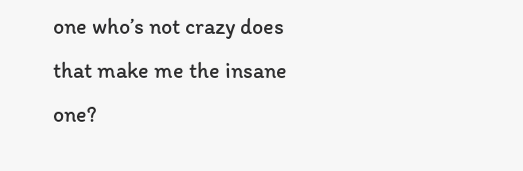one who’s not crazy does that make me the insane one?